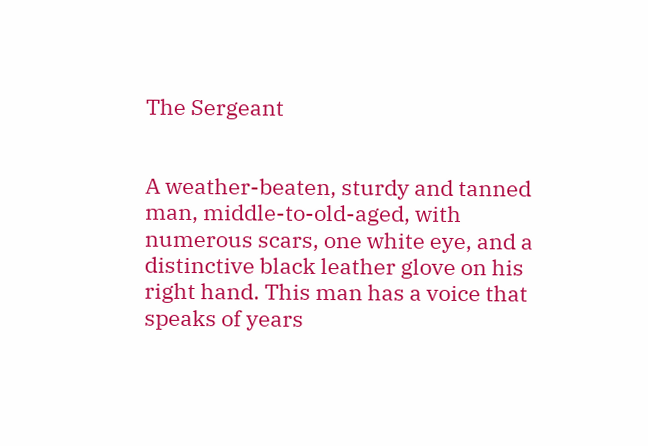The Sergeant


A weather-beaten, sturdy and tanned man, middle-to-old-aged, with numerous scars, one white eye, and a distinctive black leather glove on his right hand. This man has a voice that speaks of years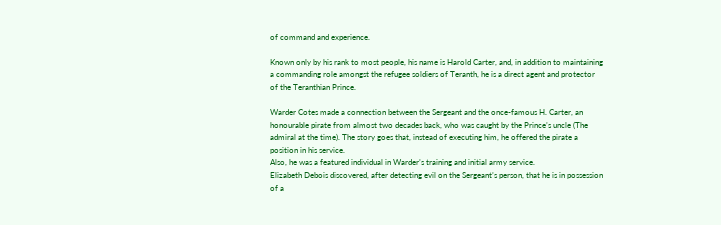of command and experience.

Known only by his rank to most people, his name is Harold Carter, and, in addition to maintaining a commanding role amongst the refugee soldiers of Teranth, he is a direct agent and protector of the Teranthian Prince.

Warder Cotes made a connection between the Sergeant and the once-famous H. Carter, an honourable pirate from almost two decades back, who was caught by the Prince’s uncle (The admiral at the time). The story goes that, instead of executing him, he offered the pirate a position in his service.
Also, he was a featured individual in Warder’s training and initial army service.
Elizabeth Debois discovered, after detecting evil on the Sergeant’s person, that he is in possession of a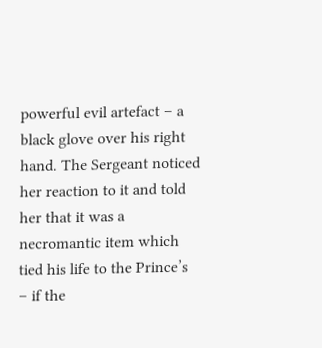powerful evil artefact – a black glove over his right hand. The Sergeant noticed her reaction to it and told her that it was a necromantic item which tied his life to the Prince’s – if the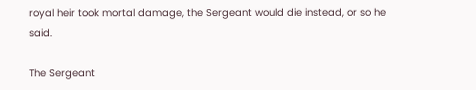royal heir took mortal damage, the Sergeant would die instead, or so he said.

The Sergeant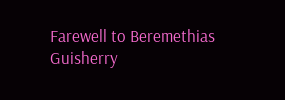Farewell to Beremethias Guisherry